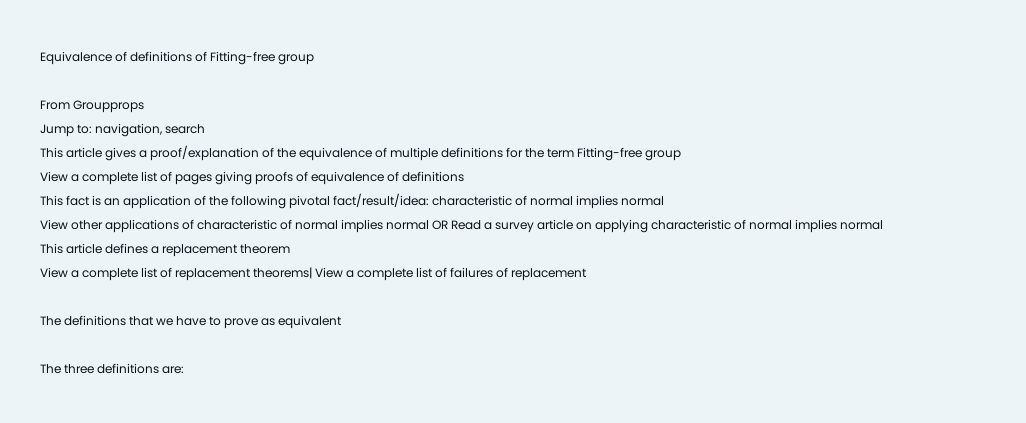Equivalence of definitions of Fitting-free group

From Groupprops
Jump to: navigation, search
This article gives a proof/explanation of the equivalence of multiple definitions for the term Fitting-free group
View a complete list of pages giving proofs of equivalence of definitions
This fact is an application of the following pivotal fact/result/idea: characteristic of normal implies normal
View other applications of characteristic of normal implies normal OR Read a survey article on applying characteristic of normal implies normal
This article defines a replacement theorem
View a complete list of replacement theorems| View a complete list of failures of replacement

The definitions that we have to prove as equivalent

The three definitions are: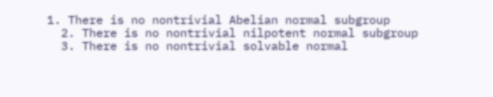1. There is no nontrivial Abelian normal subgroup
  2. There is no nontrivial nilpotent normal subgroup
  3. There is no nontrivial solvable normal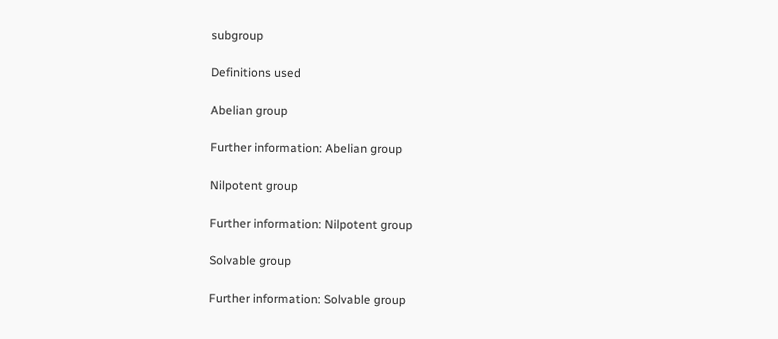subgroup

Definitions used

Abelian group

Further information: Abelian group

Nilpotent group

Further information: Nilpotent group

Solvable group

Further information: Solvable group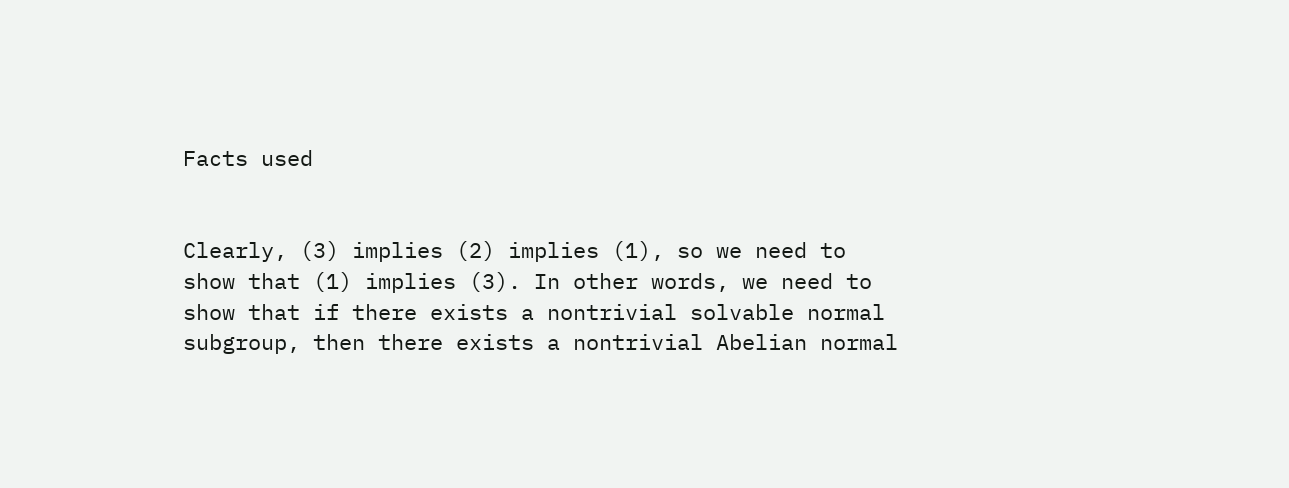Facts used


Clearly, (3) implies (2) implies (1), so we need to show that (1) implies (3). In other words, we need to show that if there exists a nontrivial solvable normal subgroup, then there exists a nontrivial Abelian normal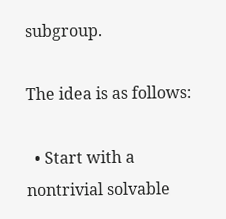subgroup.

The idea is as follows:

  • Start with a nontrivial solvable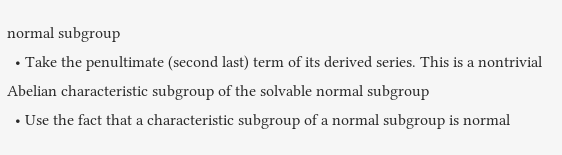normal subgroup
  • Take the penultimate (second last) term of its derived series. This is a nontrivial Abelian characteristic subgroup of the solvable normal subgroup
  • Use the fact that a characteristic subgroup of a normal subgroup is normal